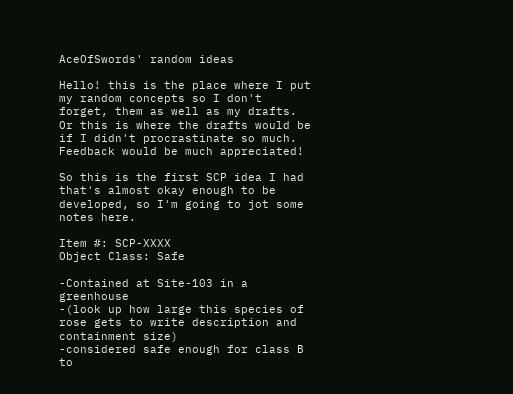AceOfSwords' random ideas

Hello! this is the place where I put my random concepts so I don't forget, them as well as my drafts. Or this is where the drafts would be if I didn't procrastinate so much. Feedback would be much appreciated!

So this is the first SCP idea I had that's almost okay enough to be developed, so I'm going to jot some notes here.

Item #: SCP-XXXX
Object Class: Safe

-Contained at Site-103 in a greenhouse
-(look up how large this species of rose gets to write description and containment size)
-considered safe enough for class B to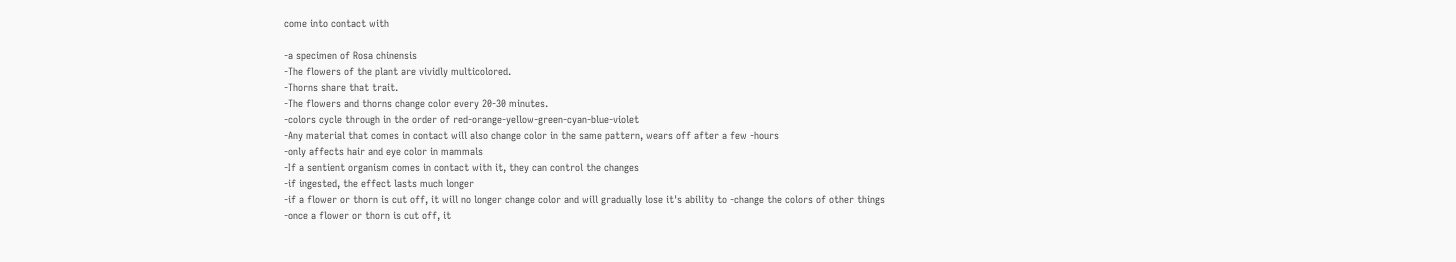come into contact with

-a specimen of Rosa chinensis
-The flowers of the plant are vividly multicolored.
-Thorns share that trait.
-The flowers and thorns change color every 20-30 minutes.
-colors cycle through in the order of red-orange-yellow-green-cyan-blue-violet
-Any material that comes in contact will also change color in the same pattern, wears off after a few -hours
-only affects hair and eye color in mammals
-If a sentient organism comes in contact with it, they can control the changes
-if ingested, the effect lasts much longer
-if a flower or thorn is cut off, it will no longer change color and will gradually lose it's ability to -change the colors of other things
-once a flower or thorn is cut off, it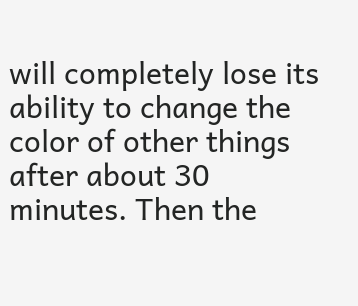will completely lose its ability to change the color of other things after about 30 minutes. Then the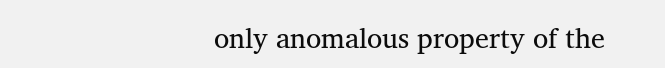only anomalous property of the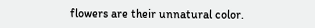flowers are their unnatural color.